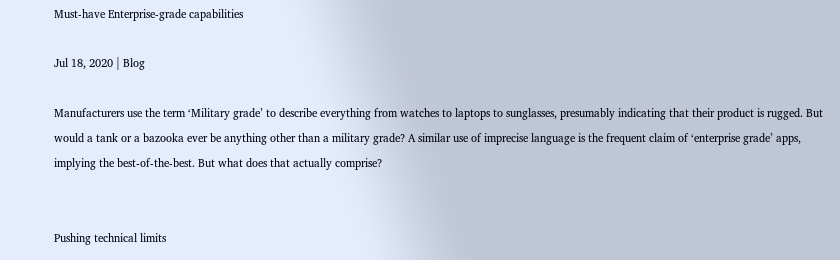Must-have Enterprise-grade capabilities

Jul 18, 2020 | Blog

Manufacturers use the term ‘Military grade’ to describe everything from watches to laptops to sunglasses, presumably indicating that their product is rugged. But would a tank or a bazooka ever be anything other than a military grade? A similar use of imprecise language is the frequent claim of ‘enterprise grade’ apps, implying the best-of-the-best. But what does that actually comprise?


Pushing technical limits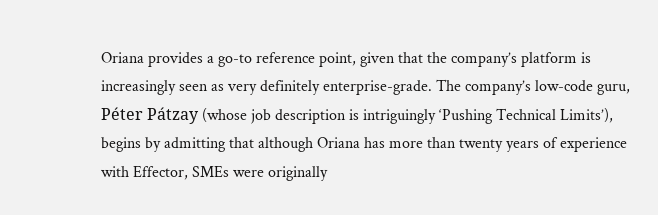Oriana provides a go-to reference point, given that the company’s platform is increasingly seen as very definitely enterprise-grade. The company’s low-code guru, Péter Pátzay (whose job description is intriguingly ‘Pushing Technical Limits’), begins by admitting that although Oriana has more than twenty years of experience with Effector, SMEs were originally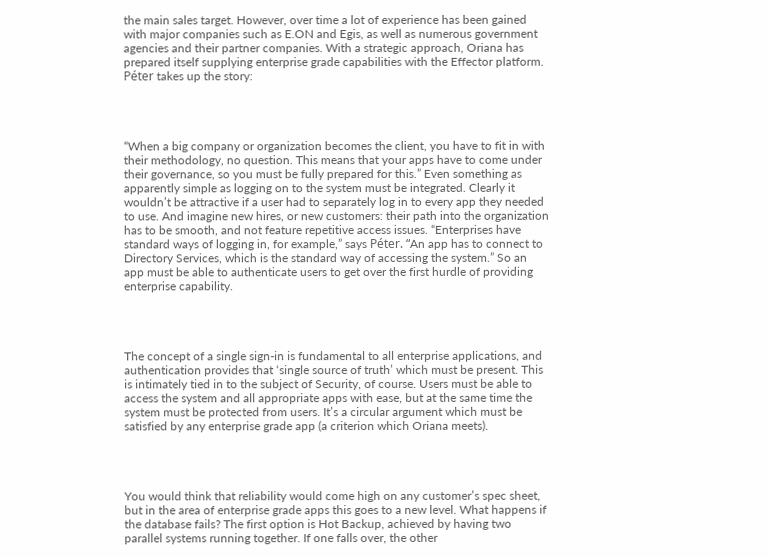the main sales target. However, over time a lot of experience has been gained with major companies such as E.ON and Egis, as well as numerous government agencies and their partner companies. With a strategic approach, Oriana has prepared itself supplying enterprise grade capabilities with the Effector platform. Péter takes up the story:




“When a big company or organization becomes the client, you have to fit in with their methodology, no question. This means that your apps have to come under their governance, so you must be fully prepared for this.” Even something as apparently simple as logging on to the system must be integrated. Clearly it wouldn’t be attractive if a user had to separately log in to every app they needed to use. And imagine new hires, or new customers: their path into the organization has to be smooth, and not feature repetitive access issues. “Enterprises have standard ways of logging in, for example,” says Péter. “An app has to connect to Directory Services, which is the standard way of accessing the system.” So an app must be able to authenticate users to get over the first hurdle of providing enterprise capability.




The concept of a single sign-in is fundamental to all enterprise applications, and authentication provides that ‘single source of truth’ which must be present. This is intimately tied in to the subject of Security, of course. Users must be able to access the system and all appropriate apps with ease, but at the same time the system must be protected from users. It’s a circular argument which must be satisfied by any enterprise grade app (a criterion which Oriana meets).




You would think that reliability would come high on any customer’s spec sheet, but in the area of enterprise grade apps this goes to a new level. What happens if the database fails? The first option is Hot Backup, achieved by having two parallel systems running together. If one falls over, the other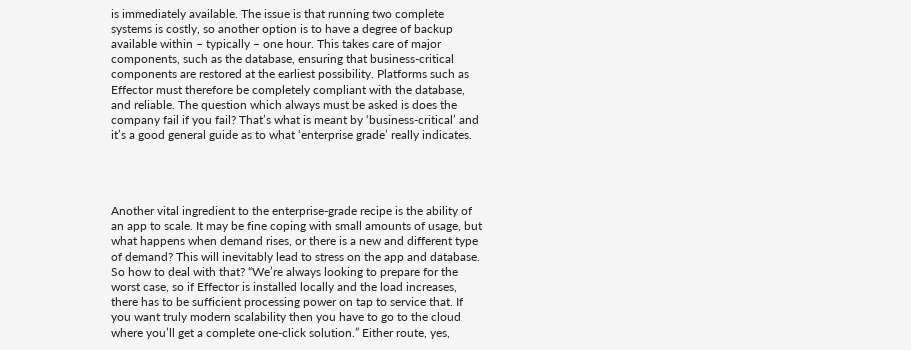is immediately available. The issue is that running two complete systems is costly, so another option is to have a degree of backup available within – typically – one hour. This takes care of major components, such as the database, ensuring that business-critical components are restored at the earliest possibility. Platforms such as Effector must therefore be completely compliant with the database, and reliable. The question which always must be asked is does the company fail if you fail? That’s what is meant by ‘business-critical’ and it’s a good general guide as to what ‘enterprise grade’ really indicates.




Another vital ingredient to the enterprise-grade recipe is the ability of an app to scale. It may be fine coping with small amounts of usage, but what happens when demand rises, or there is a new and different type of demand? This will inevitably lead to stress on the app and database. So how to deal with that? “We’re always looking to prepare for the worst case, so if Effector is installed locally and the load increases, there has to be sufficient processing power on tap to service that. If you want truly modern scalability then you have to go to the cloud where you’ll get a complete one-click solution.” Either route, yes,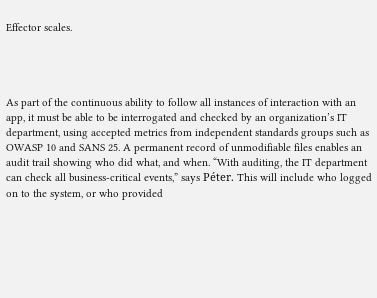Effector scales.




As part of the continuous ability to follow all instances of interaction with an app, it must be able to be interrogated and checked by an organization’s IT department, using accepted metrics from independent standards groups such as OWASP 10 and SANS 25. A permanent record of unmodifiable files enables an audit trail showing who did what, and when. “With auditing, the IT department can check all business-critical events,” says Péter. This will include who logged on to the system, or who provided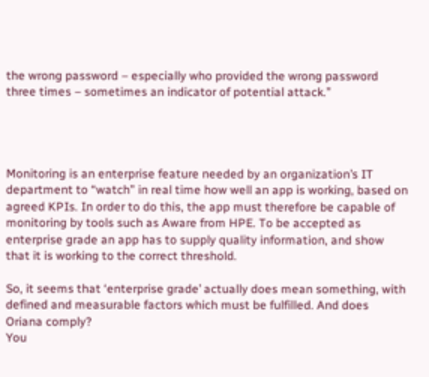the wrong password – especially who provided the wrong password three times – sometimes an indicator of potential attack.”




Monitoring is an enterprise feature needed by an organization’s IT department to “watch” in real time how well an app is working, based on agreed KPIs. In order to do this, the app must therefore be capable of monitoring by tools such as Aware from HPE. To be accepted as enterprise grade an app has to supply quality information, and show that it is working to the correct threshold.

So, it seems that ‘enterprise grade’ actually does mean something, with defined and measurable factors which must be fulfilled. And does Oriana comply?
You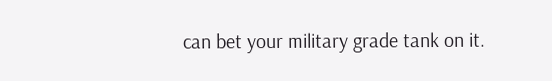can bet your military grade tank on it.